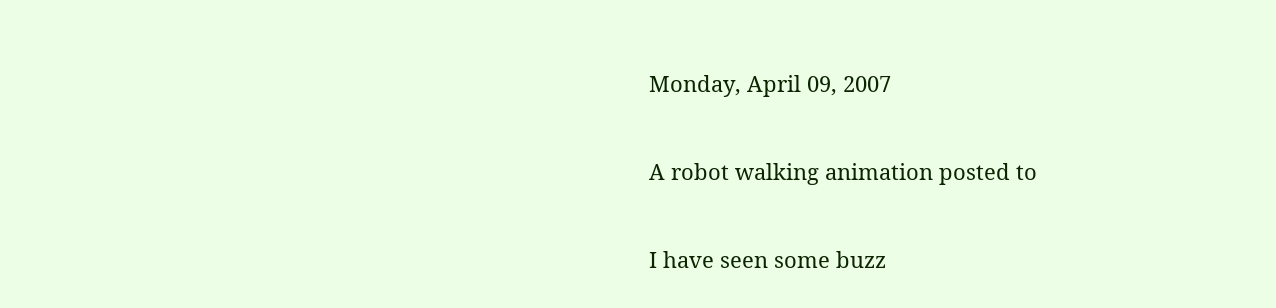Monday, April 09, 2007

A robot walking animation posted to

I have seen some buzz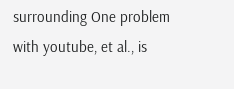surrounding One problem with youtube, et al., is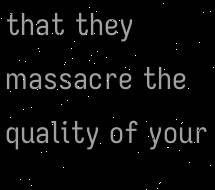that they massacre the quality of your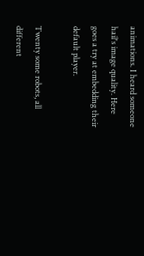animations. I heard someone hail's image quality. Here goes a try at embedding their default player.

Twenty some robots, all different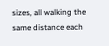sizes, all walking the same distance each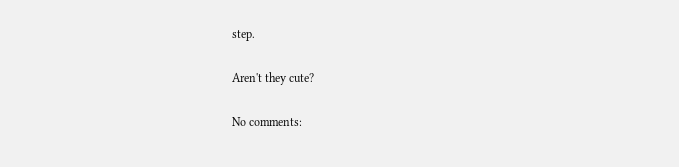step.

Aren't they cute?

No comments: